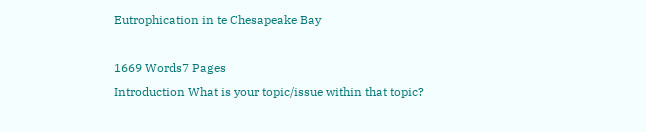Eutrophication in te Chesapeake Bay

1669 Words7 Pages
Introduction What is your topic/issue within that topic?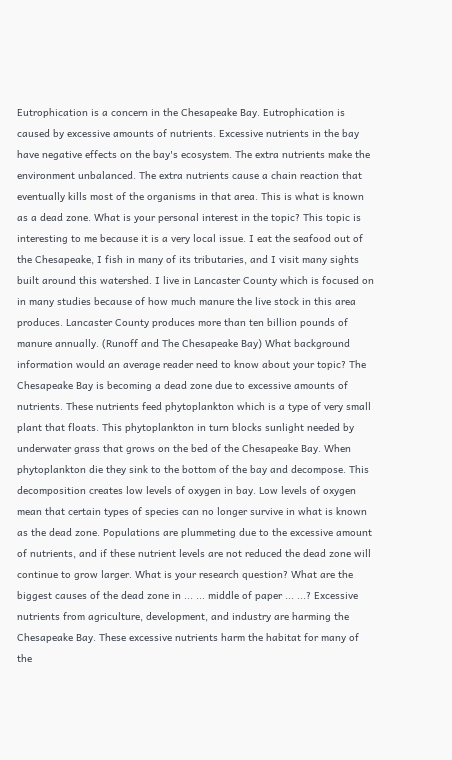Eutrophication is a concern in the Chesapeake Bay. Eutrophication is caused by excessive amounts of nutrients. Excessive nutrients in the bay have negative effects on the bay's ecosystem. The extra nutrients make the environment unbalanced. The extra nutrients cause a chain reaction that eventually kills most of the organisms in that area. This is what is known as a dead zone. What is your personal interest in the topic? This topic is interesting to me because it is a very local issue. I eat the seafood out of the Chesapeake, I fish in many of its tributaries, and I visit many sights built around this watershed. I live in Lancaster County which is focused on in many studies because of how much manure the live stock in this area produces. Lancaster County produces more than ten billion pounds of manure annually. (Runoff and The Chesapeake Bay) What background information would an average reader need to know about your topic? The Chesapeake Bay is becoming a dead zone due to excessive amounts of nutrients. These nutrients feed phytoplankton which is a type of very small plant that floats. This phytoplankton in turn blocks sunlight needed by underwater grass that grows on the bed of the Chesapeake Bay. When phytoplankton die they sink to the bottom of the bay and decompose. This decomposition creates low levels of oxygen in bay. Low levels of oxygen mean that certain types of species can no longer survive in what is known as the dead zone. Populations are plummeting due to the excessive amount of nutrients, and if these nutrient levels are not reduced the dead zone will continue to grow larger. What is your research question? What are the biggest causes of the dead zone in ... ... middle of paper ... ...? Excessive nutrients from agriculture, development, and industry are harming the Chesapeake Bay. These excessive nutrients harm the habitat for many of the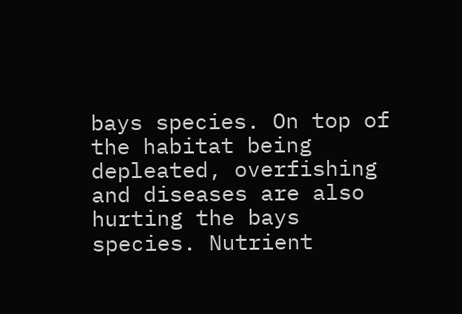bays species. On top of the habitat being depleated, overfishing and diseases are also hurting the bays species. Nutrient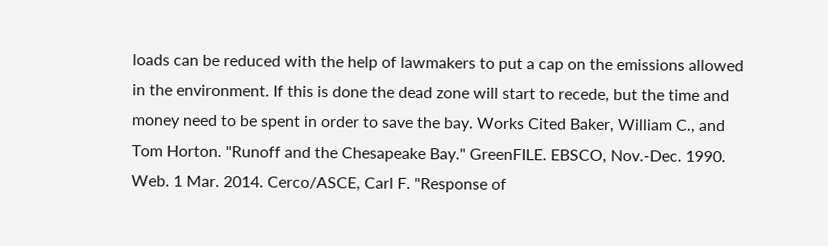loads can be reduced with the help of lawmakers to put a cap on the emissions allowed in the environment. If this is done the dead zone will start to recede, but the time and money need to be spent in order to save the bay. Works Cited Baker, William C., and Tom Horton. "Runoff and the Chesapeake Bay." GreenFILE. EBSCO, Nov.-Dec. 1990. Web. 1 Mar. 2014. Cerco/ASCE, Carl F. "Response of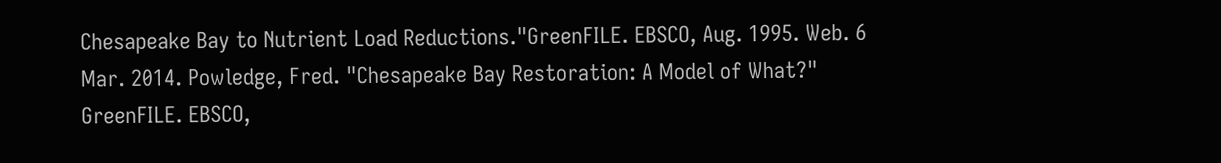Chesapeake Bay to Nutrient Load Reductions."GreenFILE. EBSCO, Aug. 1995. Web. 6 Mar. 2014. Powledge, Fred. "Chesapeake Bay Restoration: A Model of What?" GreenFILE. EBSCO,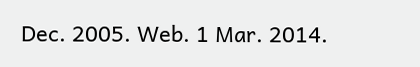Dec. 2005. Web. 1 Mar. 2014.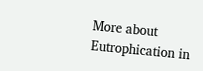More about Eutrophication in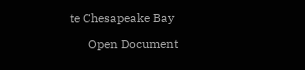te Chesapeake Bay

      Open Document